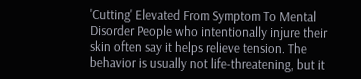'Cutting' Elevated From Symptom To Mental Disorder People who intentionally injure their skin often say it helps relieve tension. The behavior is usually not life-threatening, but it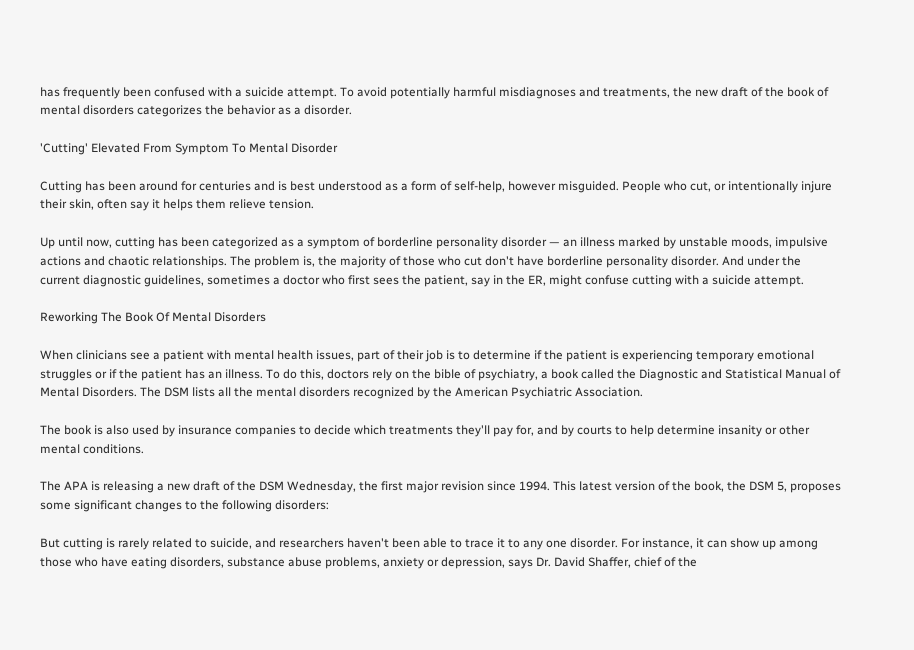has frequently been confused with a suicide attempt. To avoid potentially harmful misdiagnoses and treatments, the new draft of the book of mental disorders categorizes the behavior as a disorder.

'Cutting' Elevated From Symptom To Mental Disorder

Cutting has been around for centuries and is best understood as a form of self-help, however misguided. People who cut, or intentionally injure their skin, often say it helps them relieve tension.

Up until now, cutting has been categorized as a symptom of borderline personality disorder — an illness marked by unstable moods, impulsive actions and chaotic relationships. The problem is, the majority of those who cut don't have borderline personality disorder. And under the current diagnostic guidelines, sometimes a doctor who first sees the patient, say in the ER, might confuse cutting with a suicide attempt.

Reworking The Book Of Mental Disorders

When clinicians see a patient with mental health issues, part of their job is to determine if the patient is experiencing temporary emotional struggles or if the patient has an illness. To do this, doctors rely on the bible of psychiatry, a book called the Diagnostic and Statistical Manual of Mental Disorders. The DSM lists all the mental disorders recognized by the American Psychiatric Association.

The book is also used by insurance companies to decide which treatments they'll pay for, and by courts to help determine insanity or other mental conditions.

The APA is releasing a new draft of the DSM Wednesday, the first major revision since 1994. This latest version of the book, the DSM 5, proposes some significant changes to the following disorders:

But cutting is rarely related to suicide, and researchers haven't been able to trace it to any one disorder. For instance, it can show up among those who have eating disorders, substance abuse problems, anxiety or depression, says Dr. David Shaffer, chief of the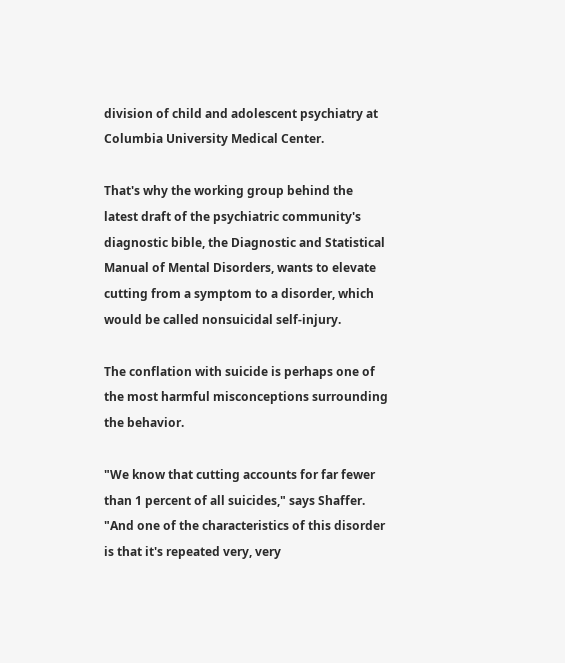division of child and adolescent psychiatry at Columbia University Medical Center.

That's why the working group behind the latest draft of the psychiatric community's diagnostic bible, the Diagnostic and Statistical Manual of Mental Disorders, wants to elevate cutting from a symptom to a disorder, which would be called nonsuicidal self-injury.

The conflation with suicide is perhaps one of the most harmful misconceptions surrounding the behavior.

"We know that cutting accounts for far fewer than 1 percent of all suicides," says Shaffer. "And one of the characteristics of this disorder is that it's repeated very, very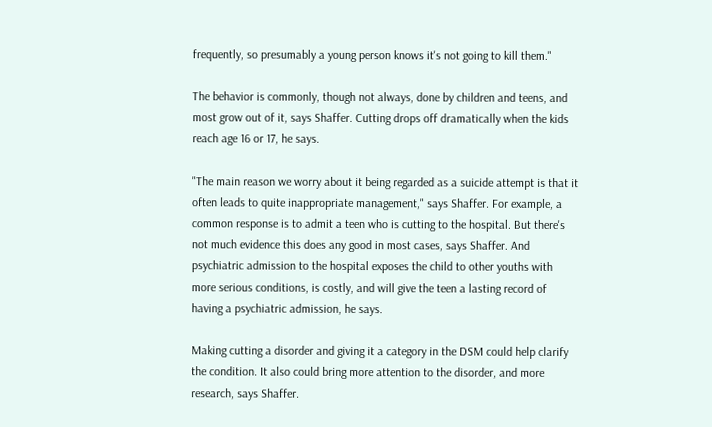frequently, so presumably a young person knows it's not going to kill them."

The behavior is commonly, though not always, done by children and teens, and most grow out of it, says Shaffer. Cutting drops off dramatically when the kids reach age 16 or 17, he says.

"The main reason we worry about it being regarded as a suicide attempt is that it often leads to quite inappropriate management," says Shaffer. For example, a common response is to admit a teen who is cutting to the hospital. But there's not much evidence this does any good in most cases, says Shaffer. And psychiatric admission to the hospital exposes the child to other youths with more serious conditions, is costly, and will give the teen a lasting record of having a psychiatric admission, he says.

Making cutting a disorder and giving it a category in the DSM could help clarify the condition. It also could bring more attention to the disorder, and more research, says Shaffer.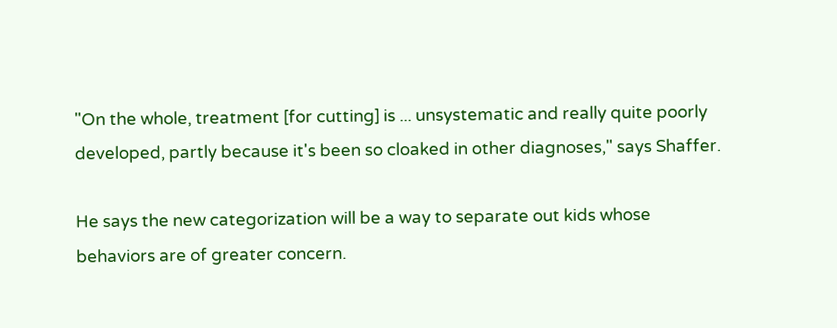"On the whole, treatment [for cutting] is ... unsystematic and really quite poorly developed, partly because it's been so cloaked in other diagnoses," says Shaffer.

He says the new categorization will be a way to separate out kids whose behaviors are of greater concern.